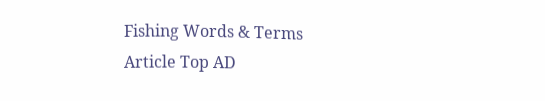Fishing Words & Terms
Article Top AD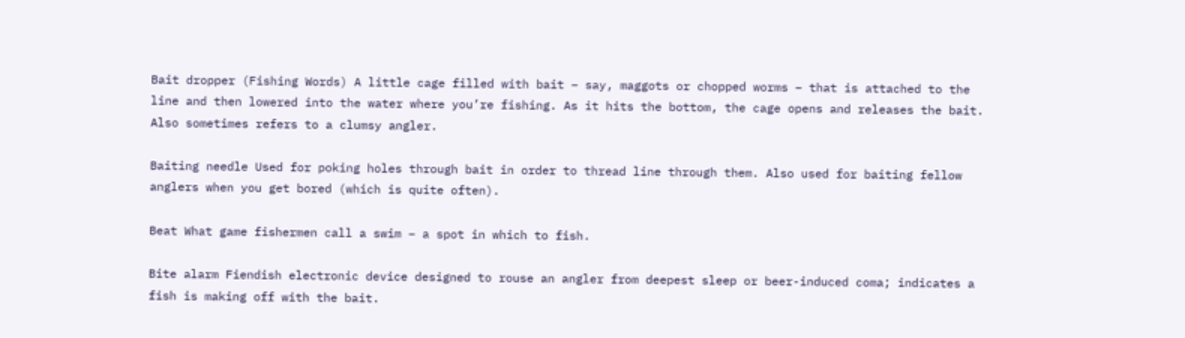Bait dropper (Fishing Words) A little cage filled with bait – say, maggots or chopped worms – that is attached to the line and then lowered into the water where you’re fishing. As it hits the bottom, the cage opens and releases the bait. Also sometimes refers to a clumsy angler.

Baiting needle Used for poking holes through bait in order to thread line through them. Also used for baiting fellow anglers when you get bored (which is quite often).

Beat What game fishermen call a swim – a spot in which to fish.

Bite alarm Fiendish electronic device designed to rouse an angler from deepest sleep or beer-induced coma; indicates a fish is making off with the bait.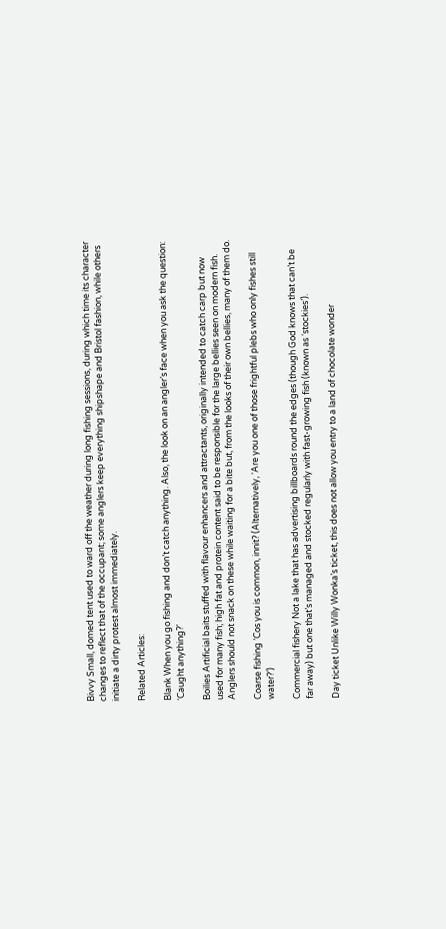Bivvy Small, domed tent used to ward off the weather during long fishing sessions, during which time its character changes to reflect that of the occupant; some anglers keep everything shipshape and Bristol fashion, while others initiate a dirty protest almost immediately.

Related Articles:

Blank When you go fishing and don’t catch anything. Also, the look on an angler’s face when you ask the question: ‘Caught anything?’

Boilies Artificial baits stuffed with flavour enhancers and attractants, originally intended to catch carp but now used for many fish; high fat and protein content said to be responsible for the large bellies seen on modern fish. Anglers should not snack on these while waiting for a bite but, from the looks of their own bellies, many of them do.

Coarse fishing ’Cos you is common, innit? (Alternatively, ‘Are you one of those frightful plebs who only fishes still water?’)

Commercial fishery Not a lake that has advertising billboards round the edges (though God knows that can’t be far away) but one that’s managed and stocked regularly with fast-growing fish (known as ‘stockies’).

Day ticket Unlike Willy Wonka’s ticket, this does not allow you entry to a land of chocolate wonder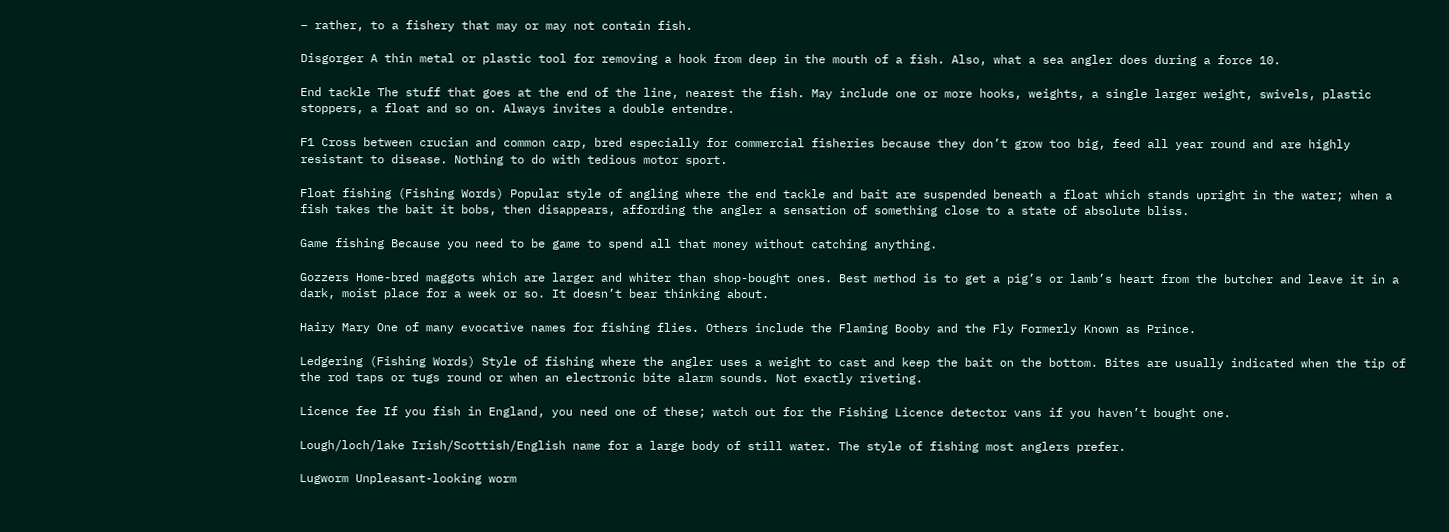– rather, to a fishery that may or may not contain fish.

Disgorger A thin metal or plastic tool for removing a hook from deep in the mouth of a fish. Also, what a sea angler does during a force 10.

End tackle The stuff that goes at the end of the line, nearest the fish. May include one or more hooks, weights, a single larger weight, swivels, plastic stoppers, a float and so on. Always invites a double entendre.

F1 Cross between crucian and common carp, bred especially for commercial fisheries because they don’t grow too big, feed all year round and are highly resistant to disease. Nothing to do with tedious motor sport.

Float fishing (Fishing Words) Popular style of angling where the end tackle and bait are suspended beneath a float which stands upright in the water; when a fish takes the bait it bobs, then disappears, affording the angler a sensation of something close to a state of absolute bliss.

Game fishing Because you need to be game to spend all that money without catching anything.

Gozzers Home-bred maggots which are larger and whiter than shop-bought ones. Best method is to get a pig’s or lamb’s heart from the butcher and leave it in a dark, moist place for a week or so. It doesn’t bear thinking about.

Hairy Mary One of many evocative names for fishing flies. Others include the Flaming Booby and the Fly Formerly Known as Prince.

Ledgering (Fishing Words) Style of fishing where the angler uses a weight to cast and keep the bait on the bottom. Bites are usually indicated when the tip of the rod taps or tugs round or when an electronic bite alarm sounds. Not exactly riveting.

Licence fee If you fish in England, you need one of these; watch out for the Fishing Licence detector vans if you haven’t bought one.

Lough/loch/lake Irish/Scottish/English name for a large body of still water. The style of fishing most anglers prefer.

Lugworm Unpleasant-looking worm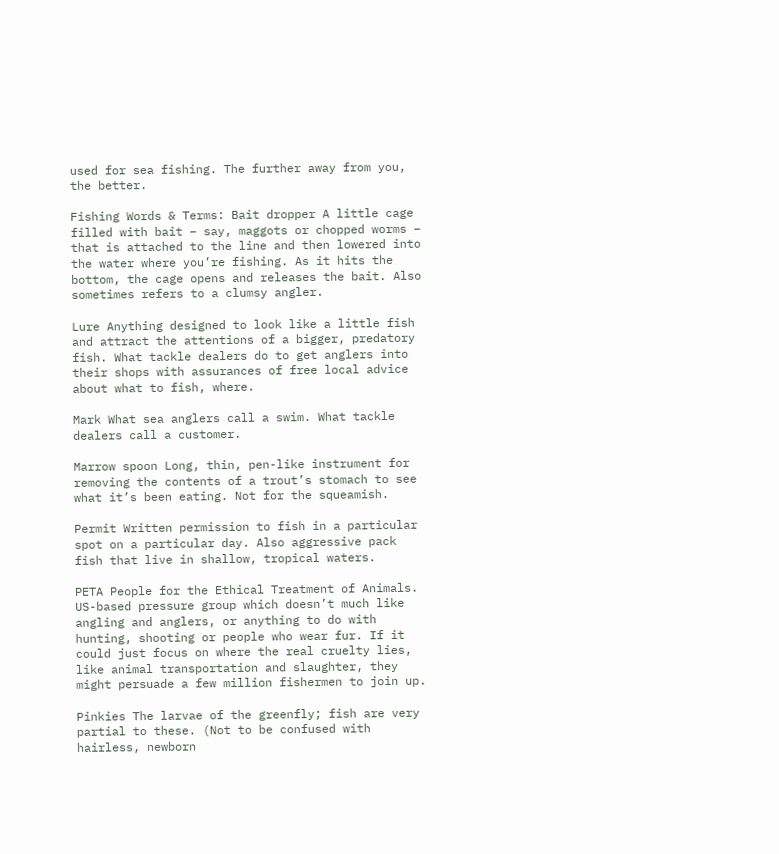used for sea fishing. The further away from you, the better.

Fishing Words & Terms: Bait dropper A little cage filled with bait – say, maggots or chopped worms – that is attached to the line and then lowered into the water where you’re fishing. As it hits the bottom, the cage opens and releases the bait. Also sometimes refers to a clumsy angler.

Lure Anything designed to look like a little fish and attract the attentions of a bigger, predatory fish. What tackle dealers do to get anglers into their shops with assurances of free local advice about what to fish, where.

Mark What sea anglers call a swim. What tackle dealers call a customer.

Marrow spoon Long, thin, pen-like instrument for removing the contents of a trout’s stomach to see what it’s been eating. Not for the squeamish.

Permit Written permission to fish in a particular spot on a particular day. Also aggressive pack fish that live in shallow, tropical waters.

PETA People for the Ethical Treatment of Animals. US-based pressure group which doesn’t much like angling and anglers, or anything to do with hunting, shooting or people who wear fur. If it could just focus on where the real cruelty lies, like animal transportation and slaughter, they might persuade a few million fishermen to join up.

Pinkies The larvae of the greenfly; fish are very partial to these. (Not to be confused with hairless, newborn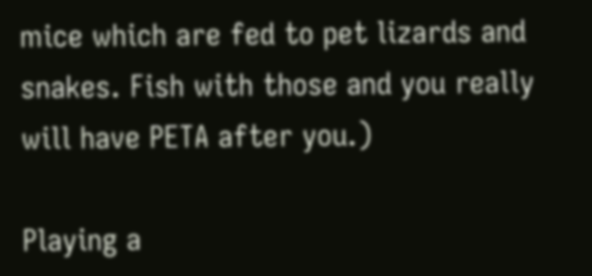mice which are fed to pet lizards and snakes. Fish with those and you really will have PETA after you.)

Playing a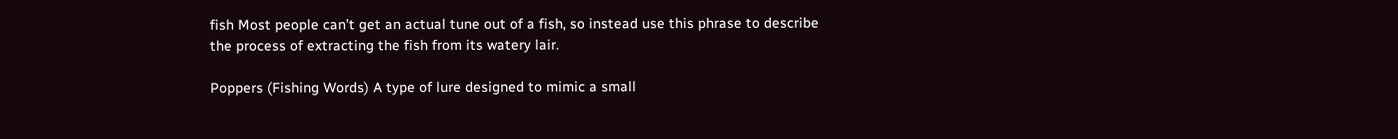fish Most people can’t get an actual tune out of a fish, so instead use this phrase to describe the process of extracting the fish from its watery lair.

Poppers (Fishing Words) A type of lure designed to mimic a small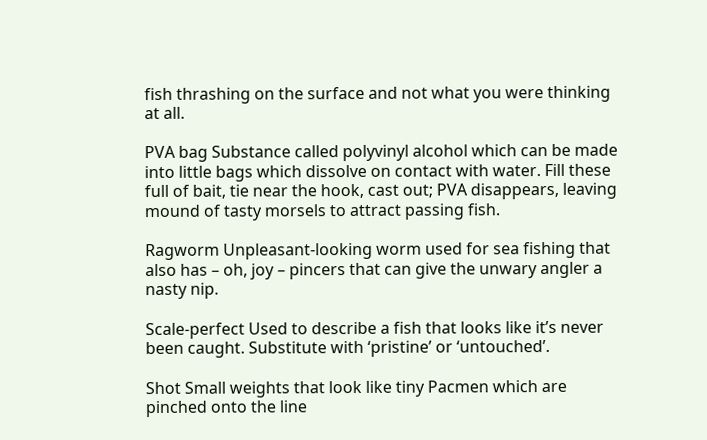fish thrashing on the surface and not what you were thinking at all.

PVA bag Substance called polyvinyl alcohol which can be made into little bags which dissolve on contact with water. Fill these full of bait, tie near the hook, cast out; PVA disappears, leaving mound of tasty morsels to attract passing fish.

Ragworm Unpleasant-looking worm used for sea fishing that also has – oh, joy – pincers that can give the unwary angler a nasty nip.

Scale-perfect Used to describe a fish that looks like it’s never been caught. Substitute with ‘pristine’ or ‘untouched’.

Shot Small weights that look like tiny Pacmen which are pinched onto the line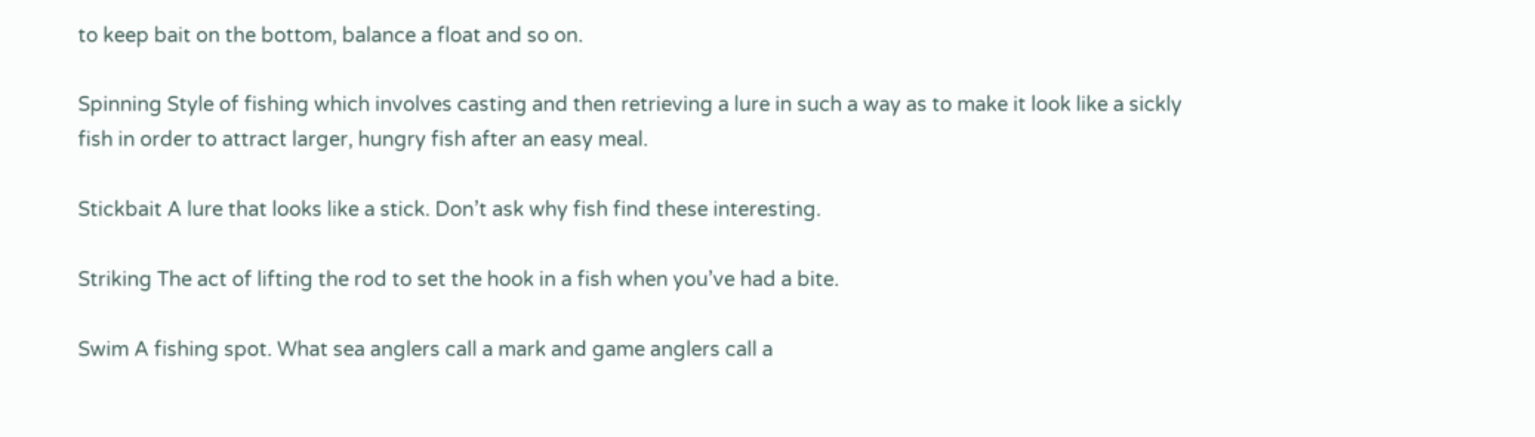to keep bait on the bottom, balance a float and so on.

Spinning Style of fishing which involves casting and then retrieving a lure in such a way as to make it look like a sickly fish in order to attract larger, hungry fish after an easy meal.

Stickbait A lure that looks like a stick. Don’t ask why fish find these interesting.

Striking The act of lifting the rod to set the hook in a fish when you’ve had a bite.

Swim A fishing spot. What sea anglers call a mark and game anglers call a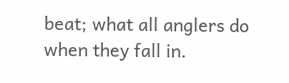beat; what all anglers do when they fall in.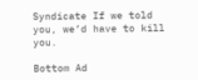Syndicate If we told you, we’d have to kill you.

Bottom Ad